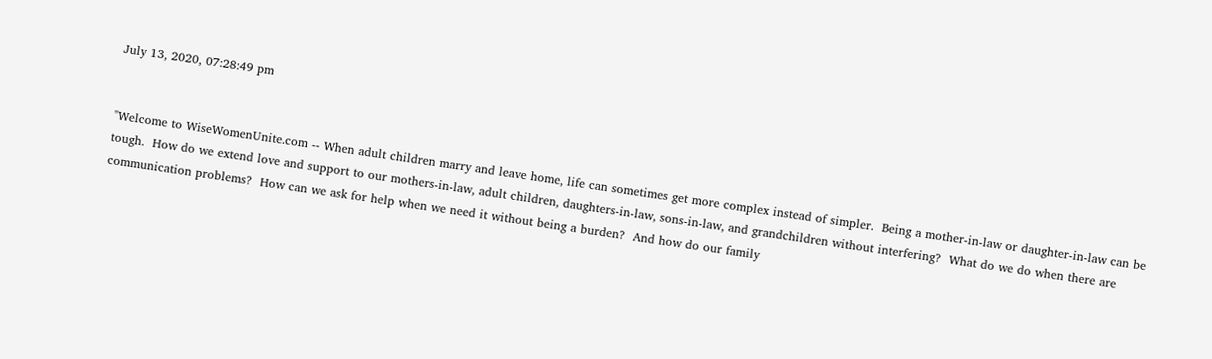July 13, 2020, 07:28:49 pm


"Welcome to WiseWomenUnite.com -- When adult children marry and leave home, life can sometimes get more complex instead of simpler.  Being a mother-in-law or daughter-in-law can be tough.  How do we extend love and support to our mothers-in-law, adult children, daughters-in-law, sons-in-law, and grandchildren without interfering?  What do we do when there are communication problems?  How can we ask for help when we need it without being a burden?  And how do our family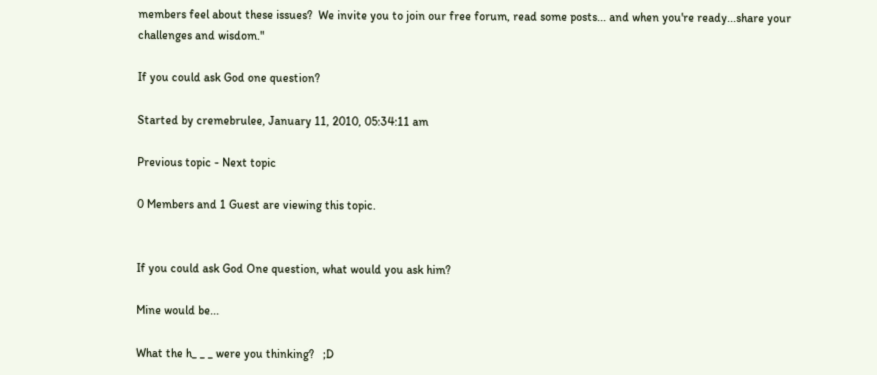members feel about these issues?  We invite you to join our free forum, read some posts... and when you're ready...share your challenges and wisdom."

If you could ask God one question?

Started by cremebrulee, January 11, 2010, 05:34:11 am

Previous topic - Next topic

0 Members and 1 Guest are viewing this topic.


If you could ask God One question, what would you ask him?

Mine would be...

What the h_ _ _ were you thinking?   ;D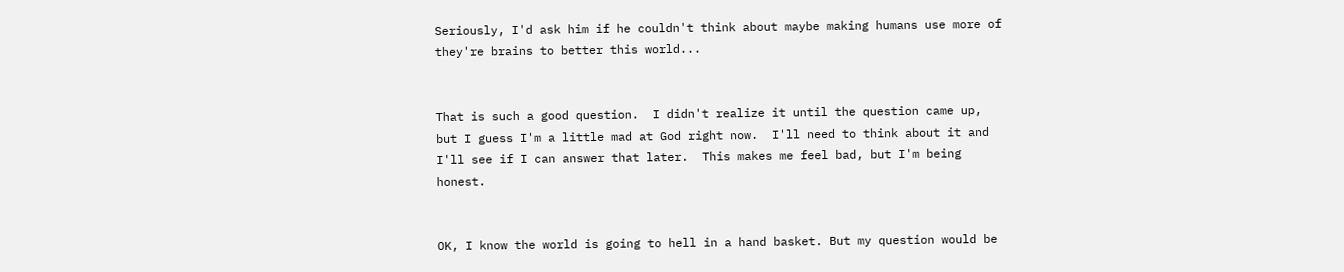Seriously, I'd ask him if he couldn't think about maybe making humans use more of they're brains to better this world...


That is such a good question.  I didn't realize it until the question came up, but I guess I'm a little mad at God right now.  I'll need to think about it and I'll see if I can answer that later.  This makes me feel bad, but I'm being honest.


OK, I know the world is going to hell in a hand basket. But my question would be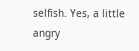selfish. Yes, a little angry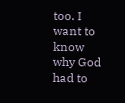too. I want to know why God had to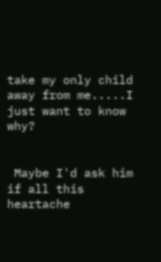take my only child away from me.....I just want to know why?


 Maybe I'd ask him if all this heartache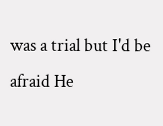was a trial but I'd be afraid He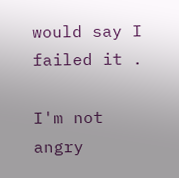would say I failed it .

I'm not angry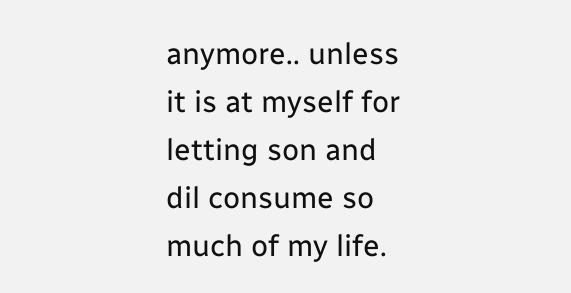anymore.. unless it is at myself for letting son and dil consume so much of my life.